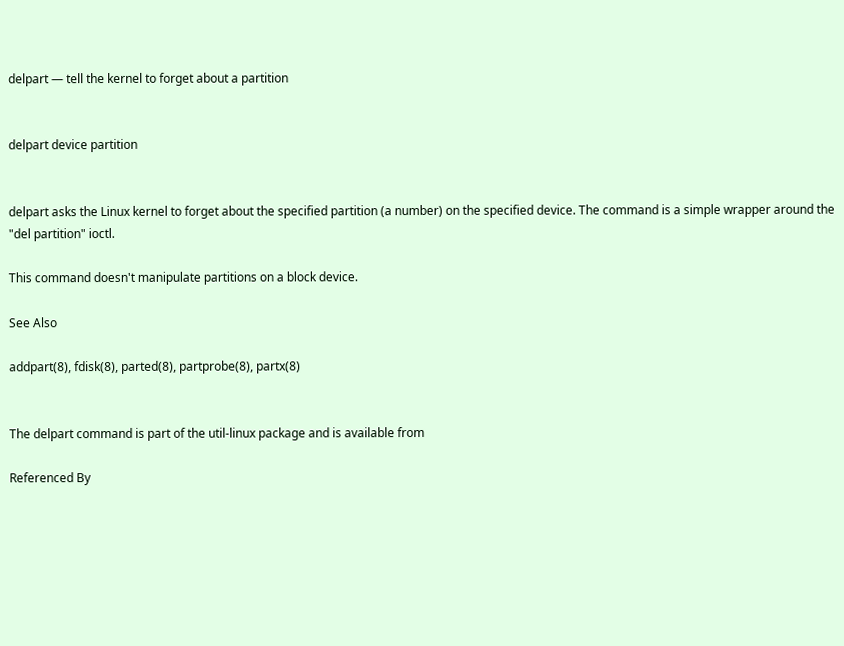delpart — tell the kernel to forget about a partition


delpart device partition


delpart asks the Linux kernel to forget about the specified partition (a number) on the specified device. The command is a simple wrapper around the "del partition" ioctl.

This command doesn't manipulate partitions on a block device.

See Also

addpart(8), fdisk(8), parted(8), partprobe(8), partx(8)


The delpart command is part of the util-linux package and is available from

Referenced By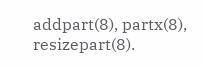addpart(8), partx(8), resizepart(8).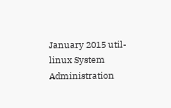January 2015 util-linux System Administration